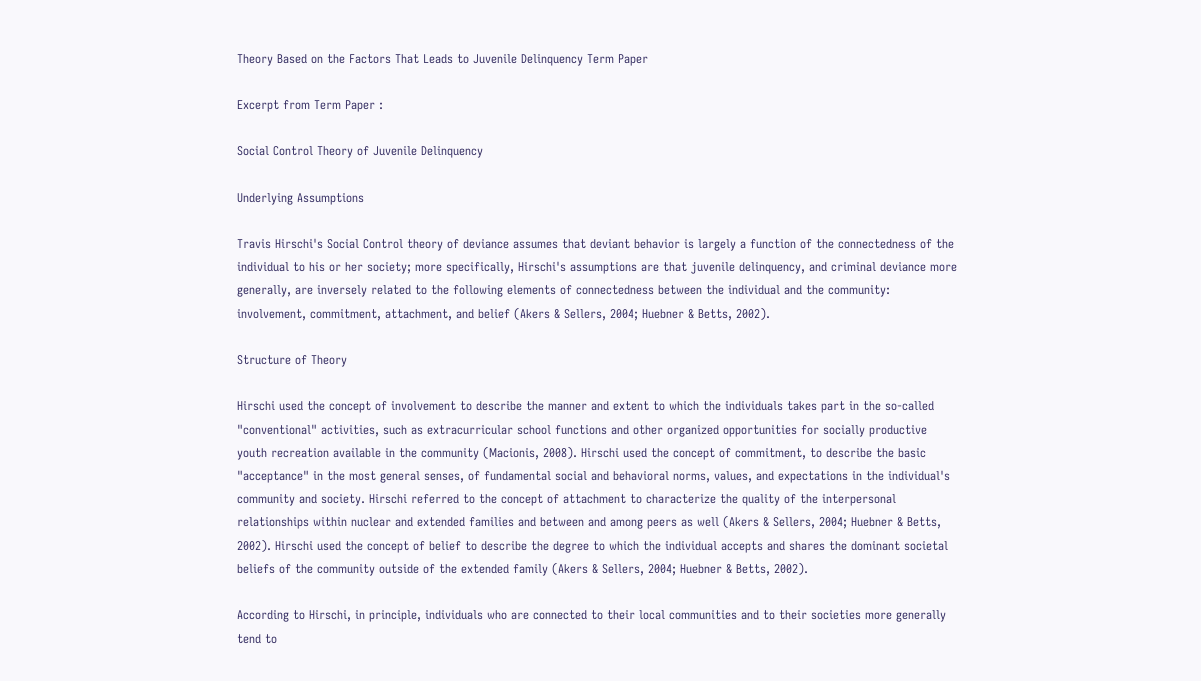Theory Based on the Factors That Leads to Juvenile Delinquency Term Paper

Excerpt from Term Paper :

Social Control Theory of Juvenile Delinquency

Underlying Assumptions

Travis Hirschi's Social Control theory of deviance assumes that deviant behavior is largely a function of the connectedness of the individual to his or her society; more specifically, Hirschi's assumptions are that juvenile delinquency, and criminal deviance more generally, are inversely related to the following elements of connectedness between the individual and the community: involvement, commitment, attachment, and belief (Akers & Sellers, 2004; Huebner & Betts, 2002).

Structure of Theory

Hirschi used the concept of involvement to describe the manner and extent to which the individuals takes part in the so-called "conventional" activities, such as extracurricular school functions and other organized opportunities for socially productive youth recreation available in the community (Macionis, 2008). Hirschi used the concept of commitment, to describe the basic "acceptance" in the most general senses, of fundamental social and behavioral norms, values, and expectations in the individual's community and society. Hirschi referred to the concept of attachment to characterize the quality of the interpersonal relationships within nuclear and extended families and between and among peers as well (Akers & Sellers, 2004; Huebner & Betts, 2002). Hirschi used the concept of belief to describe the degree to which the individual accepts and shares the dominant societal beliefs of the community outside of the extended family (Akers & Sellers, 2004; Huebner & Betts, 2002).

According to Hirschi, in principle, individuals who are connected to their local communities and to their societies more generally tend to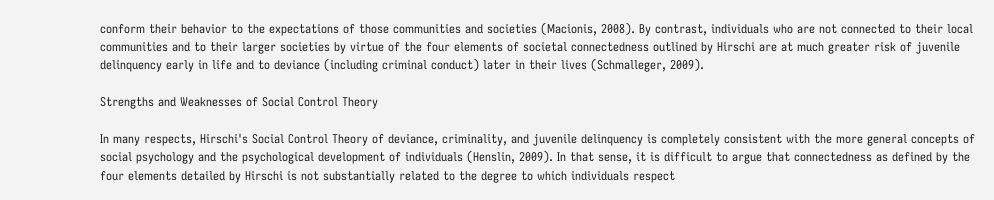conform their behavior to the expectations of those communities and societies (Macionis, 2008). By contrast, individuals who are not connected to their local communities and to their larger societies by virtue of the four elements of societal connectedness outlined by Hirschi are at much greater risk of juvenile delinquency early in life and to deviance (including criminal conduct) later in their lives (Schmalleger, 2009).

Strengths and Weaknesses of Social Control Theory

In many respects, Hirschi's Social Control Theory of deviance, criminality, and juvenile delinquency is completely consistent with the more general concepts of social psychology and the psychological development of individuals (Henslin, 2009). In that sense, it is difficult to argue that connectedness as defined by the four elements detailed by Hirschi is not substantially related to the degree to which individuals respect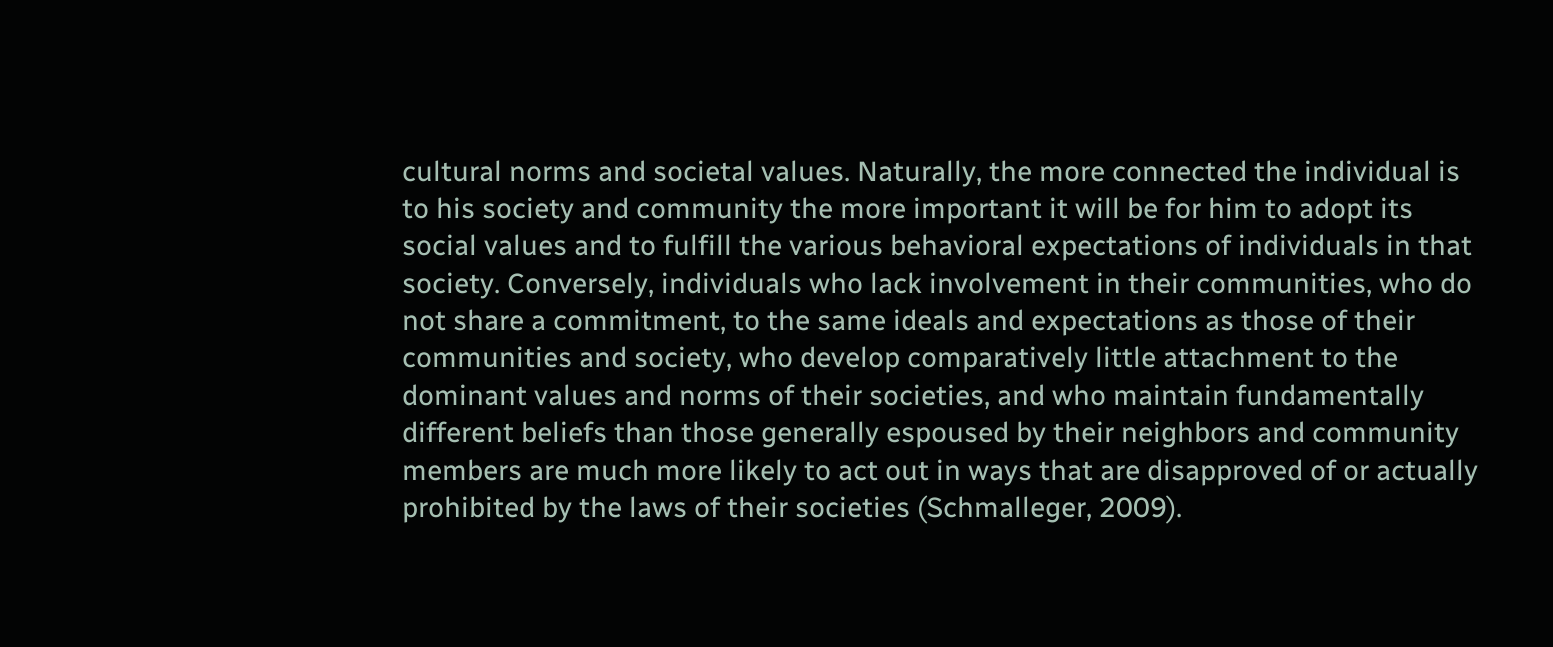cultural norms and societal values. Naturally, the more connected the individual is to his society and community the more important it will be for him to adopt its social values and to fulfill the various behavioral expectations of individuals in that society. Conversely, individuals who lack involvement in their communities, who do not share a commitment, to the same ideals and expectations as those of their communities and society, who develop comparatively little attachment to the dominant values and norms of their societies, and who maintain fundamentally different beliefs than those generally espoused by their neighbors and community members are much more likely to act out in ways that are disapproved of or actually prohibited by the laws of their societies (Schmalleger, 2009).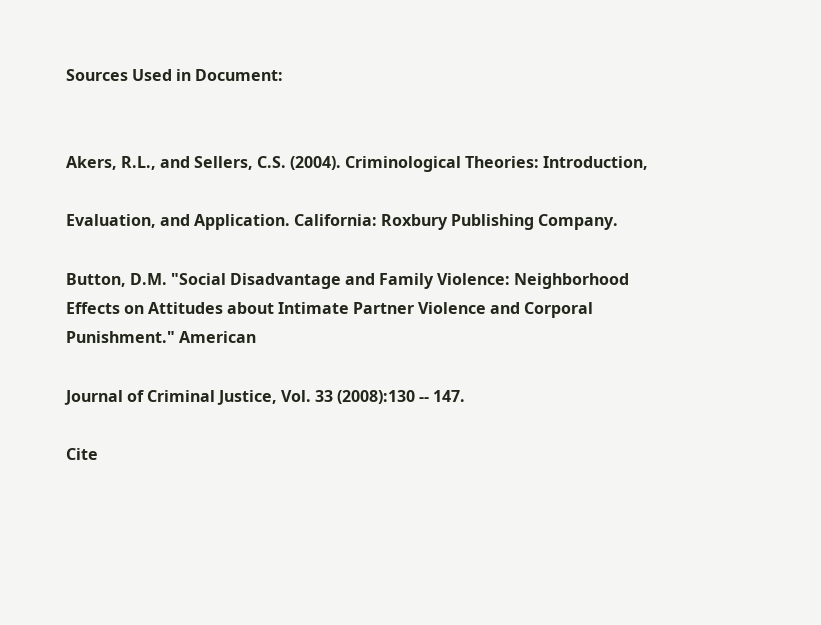Sources Used in Document:


Akers, R.L., and Sellers, C.S. (2004). Criminological Theories: Introduction,

Evaluation, and Application. California: Roxbury Publishing Company.

Button, D.M. "Social Disadvantage and Family Violence: Neighborhood Effects on Attitudes about Intimate Partner Violence and Corporal Punishment." American

Journal of Criminal Justice, Vol. 33 (2008):130 -- 147.

Cite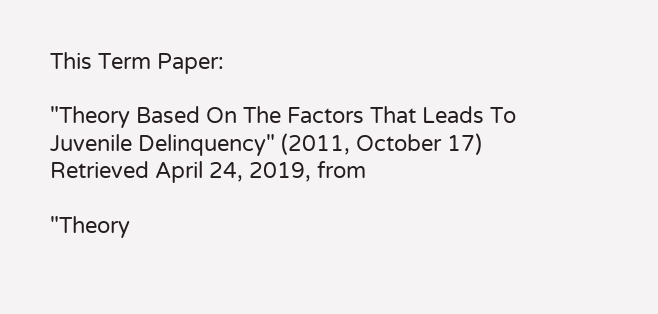This Term Paper:

"Theory Based On The Factors That Leads To Juvenile Delinquency" (2011, October 17) Retrieved April 24, 2019, from

"Theory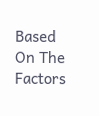Based On The Factors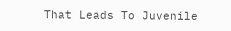That Leads To Juvenile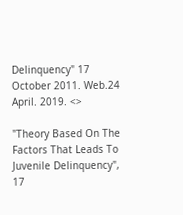Delinquency" 17 October 2011. Web.24 April. 2019. <>

"Theory Based On The Factors That Leads To Juvenile Delinquency", 17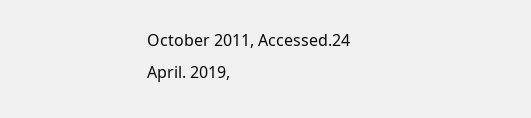October 2011, Accessed.24 April. 2019,